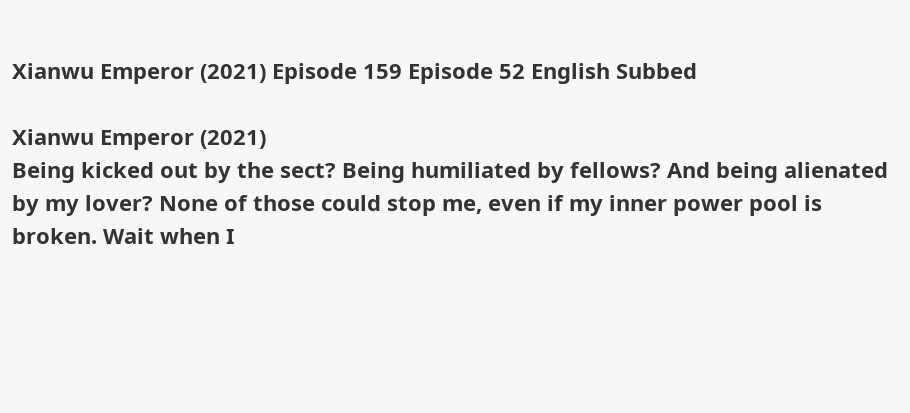Xianwu Emperor (2021) Episode 159 Episode 52 English Subbed

Xianwu Emperor (2021)
Being kicked out by the sect? Being humiliated by fellows? And being alienated by my lover? None of those could stop me, even if my inner power pool is broken. Wait when I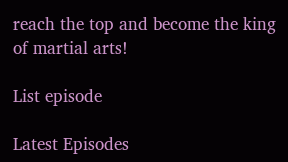reach the top and become the king of martial arts!

List episode

Latest Episodes